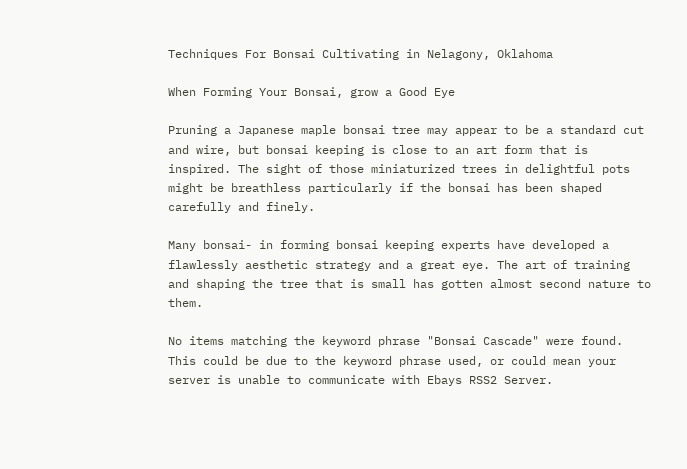Techniques For Bonsai Cultivating in Nelagony, Oklahoma

When Forming Your Bonsai, grow a Good Eye

Pruning a Japanese maple bonsai tree may appear to be a standard cut and wire, but bonsai keeping is close to an art form that is inspired. The sight of those miniaturized trees in delightful pots might be breathless particularly if the bonsai has been shaped carefully and finely.

Many bonsai- in forming bonsai keeping experts have developed a flawlessly aesthetic strategy and a great eye. The art of training and shaping the tree that is small has gotten almost second nature to them.

No items matching the keyword phrase "Bonsai Cascade" were found. This could be due to the keyword phrase used, or could mean your server is unable to communicate with Ebays RSS2 Server.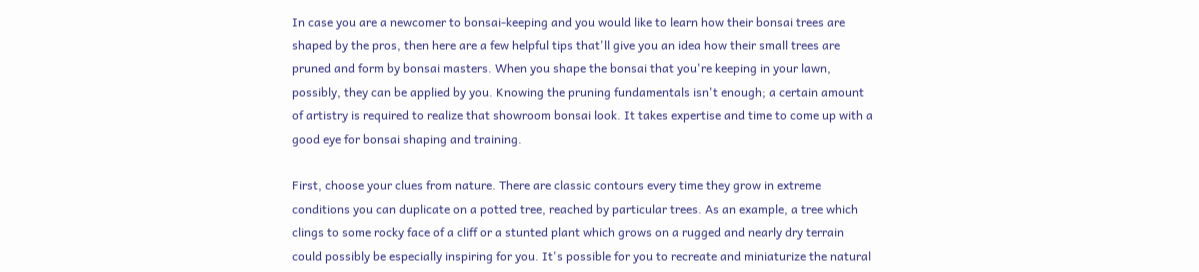In case you are a newcomer to bonsai-keeping and you would like to learn how their bonsai trees are shaped by the pros, then here are a few helpful tips that'll give you an idea how their small trees are pruned and form by bonsai masters. When you shape the bonsai that you're keeping in your lawn, possibly, they can be applied by you. Knowing the pruning fundamentals isn't enough; a certain amount of artistry is required to realize that showroom bonsai look. It takes expertise and time to come up with a good eye for bonsai shaping and training.

First, choose your clues from nature. There are classic contours every time they grow in extreme conditions you can duplicate on a potted tree, reached by particular trees. As an example, a tree which clings to some rocky face of a cliff or a stunted plant which grows on a rugged and nearly dry terrain could possibly be especially inspiring for you. It's possible for you to recreate and miniaturize the natural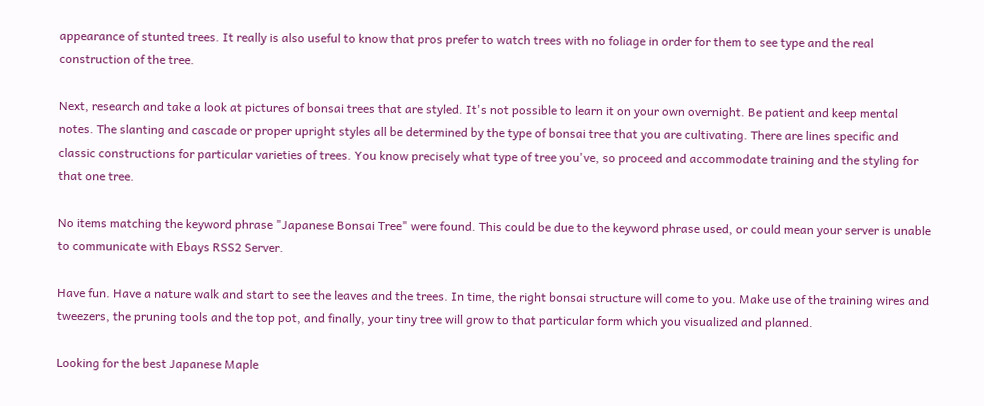appearance of stunted trees. It really is also useful to know that pros prefer to watch trees with no foliage in order for them to see type and the real construction of the tree.

Next, research and take a look at pictures of bonsai trees that are styled. It's not possible to learn it on your own overnight. Be patient and keep mental notes. The slanting and cascade or proper upright styles all be determined by the type of bonsai tree that you are cultivating. There are lines specific and classic constructions for particular varieties of trees. You know precisely what type of tree you've, so proceed and accommodate training and the styling for that one tree.

No items matching the keyword phrase "Japanese Bonsai Tree" were found. This could be due to the keyword phrase used, or could mean your server is unable to communicate with Ebays RSS2 Server.

Have fun. Have a nature walk and start to see the leaves and the trees. In time, the right bonsai structure will come to you. Make use of the training wires and tweezers, the pruning tools and the top pot, and finally, your tiny tree will grow to that particular form which you visualized and planned.

Looking for the best Japanese Maple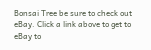Bonsai Tree be sure to check out eBay. Click a link above to get to eBay to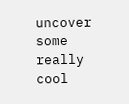uncover some really cool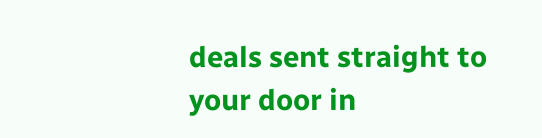deals sent straight to your door in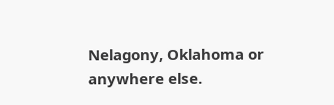Nelagony, Oklahoma or anywhere else.